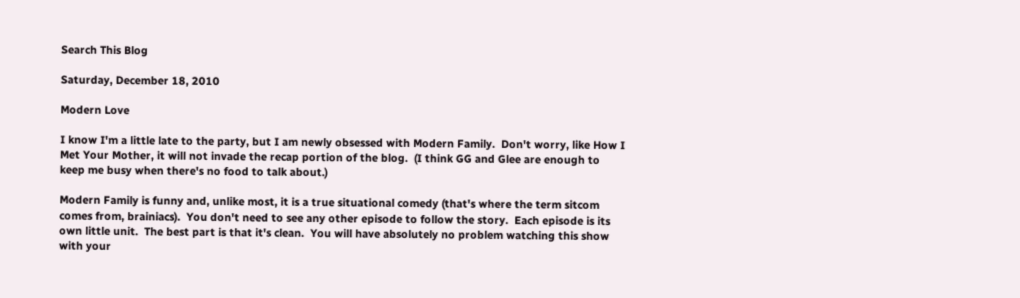Search This Blog

Saturday, December 18, 2010

Modern Love

I know I'm a little late to the party, but I am newly obsessed with Modern Family.  Don't worry, like How I Met Your Mother, it will not invade the recap portion of the blog.  (I think GG and Glee are enough to keep me busy when there's no food to talk about.)

Modern Family is funny and, unlike most, it is a true situational comedy (that's where the term sitcom comes from, brainiacs).  You don't need to see any other episode to follow the story.  Each episode is its own little unit.  The best part is that it's clean.  You will have absolutely no problem watching this show with your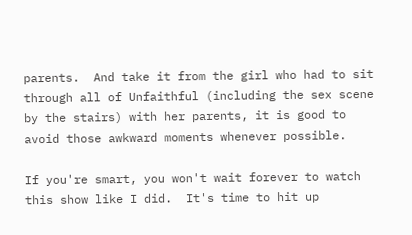parents.  And take it from the girl who had to sit through all of Unfaithful (including the sex scene by the stairs) with her parents, it is good to avoid those awkward moments whenever possible.

If you're smart, you won't wait forever to watch this show like I did.  It's time to hit up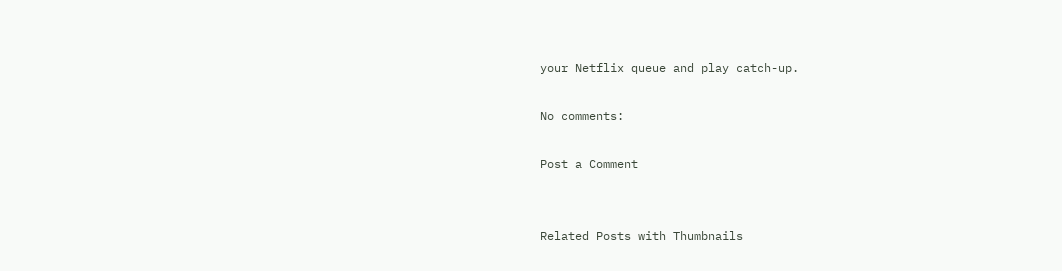your Netflix queue and play catch-up.

No comments:

Post a Comment


Related Posts with Thumbnails